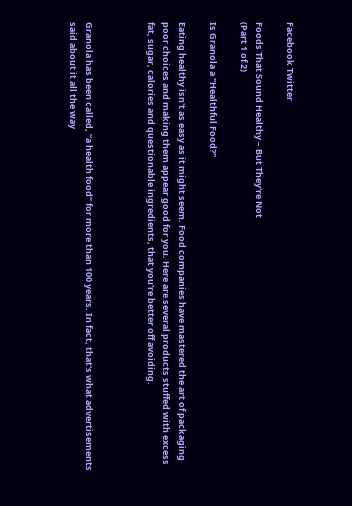Facebook Twitter

Foods That Sound Healthy – But They're Not
(Part 1 of 2)

Is Granola a "Healthful Food?"

Eating healthy isn't as easy as it might seem. Food companies have mastered the art of packaging poor choices and making them appear good for you. Here are several products stuffed with excess fat, sugar, calories and questionable ingredients, that you're better off avoiding.



Granola has been called, “a health food” for more than 100 years. In fact, that's what advertisements said about it all the way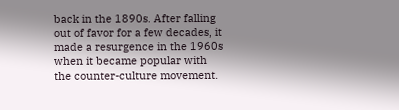back in the 1890s. After falling out of favor for a few decades, it made a resurgence in the 1960s when it became popular with the counter-culture movement.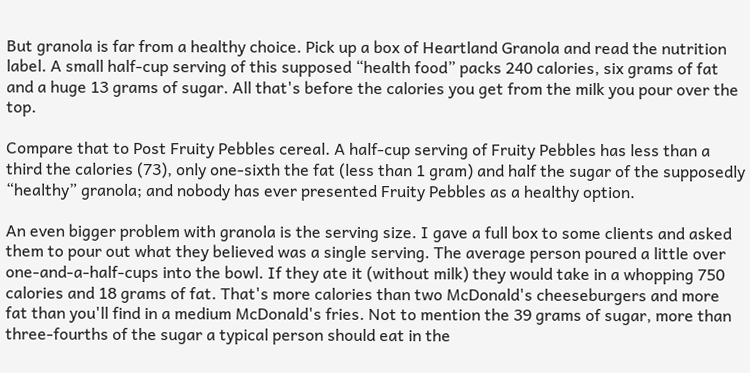But granola is far from a healthy choice. Pick up a box of Heartland Granola and read the nutrition label. A small half-cup serving of this supposed “health food” packs 240 calories, six grams of fat and a huge 13 grams of sugar. All that's before the calories you get from the milk you pour over the top.

Compare that to Post Fruity Pebbles cereal. A half-cup serving of Fruity Pebbles has less than a third the calories (73), only one-sixth the fat (less than 1 gram) and half the sugar of the supposedly “healthy” granola; and nobody has ever presented Fruity Pebbles as a healthy option.

An even bigger problem with granola is the serving size. I gave a full box to some clients and asked them to pour out what they believed was a single serving. The average person poured a little over one-and-a-half-cups into the bowl. If they ate it (without milk) they would take in a whopping 750 calories and 18 grams of fat. That's more calories than two McDonald's cheeseburgers and more fat than you'll find in a medium McDonald's fries. Not to mention the 39 grams of sugar, more than three-fourths of the sugar a typical person should eat in the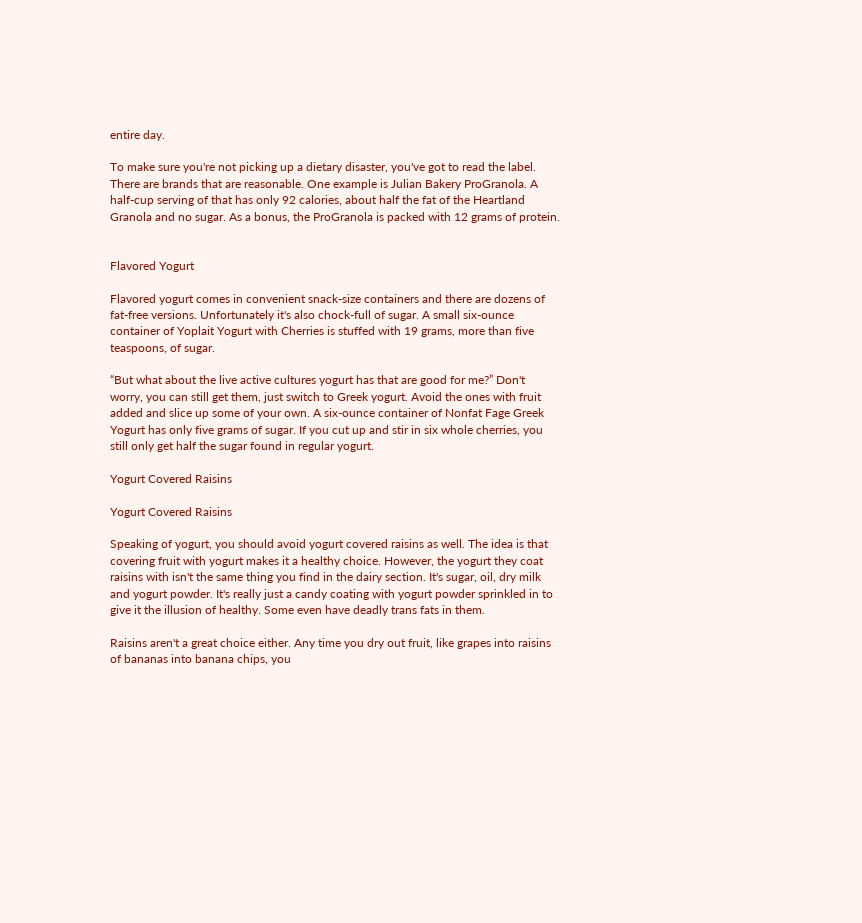entire day.

To make sure you're not picking up a dietary disaster, you've got to read the label. There are brands that are reasonable. One example is Julian Bakery ProGranola. A half-cup serving of that has only 92 calories, about half the fat of the Heartland Granola and no sugar. As a bonus, the ProGranola is packed with 12 grams of protein.


Flavored Yogurt

Flavored yogurt comes in convenient snack-size containers and there are dozens of fat-free versions. Unfortunately it's also chock-full of sugar. A small six-ounce container of Yoplait Yogurt with Cherries is stuffed with 19 grams, more than five teaspoons, of sugar.

“But what about the live active cultures yogurt has that are good for me?” Don't worry, you can still get them, just switch to Greek yogurt. Avoid the ones with fruit added and slice up some of your own. A six-ounce container of Nonfat Fage Greek Yogurt has only five grams of sugar. If you cut up and stir in six whole cherries, you still only get half the sugar found in regular yogurt.

Yogurt Covered Raisins

Yogurt Covered Raisins

Speaking of yogurt, you should avoid yogurt covered raisins as well. The idea is that covering fruit with yogurt makes it a healthy choice. However, the yogurt they coat raisins with isn't the same thing you find in the dairy section. It's sugar, oil, dry milk and yogurt powder. It's really just a candy coating with yogurt powder sprinkled in to give it the illusion of healthy. Some even have deadly trans fats in them.

Raisins aren't a great choice either. Any time you dry out fruit, like grapes into raisins of bananas into banana chips, you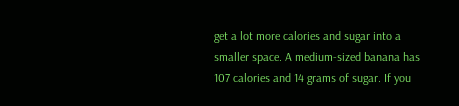get a lot more calories and sugar into a smaller space. A medium-sized banana has 107 calories and 14 grams of sugar. If you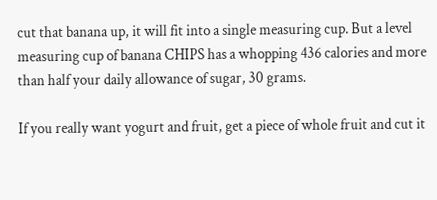cut that banana up, it will fit into a single measuring cup. But a level measuring cup of banana CHIPS has a whopping 436 calories and more than half your daily allowance of sugar, 30 grams.

If you really want yogurt and fruit, get a piece of whole fruit and cut it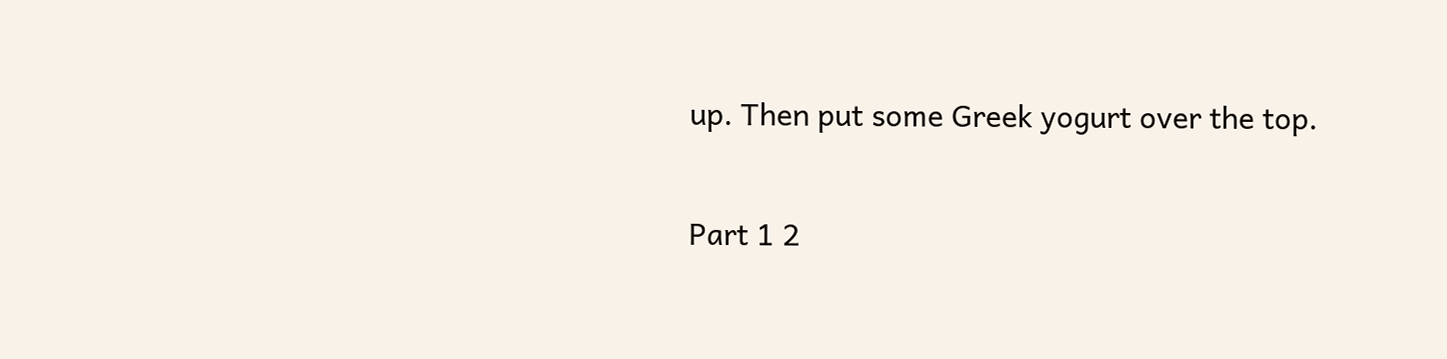up. Then put some Greek yogurt over the top.

Part 1 2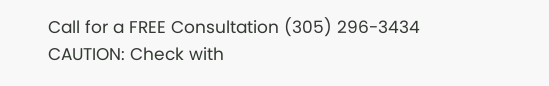Call for a FREE Consultation (305) 296-3434
CAUTION: Check with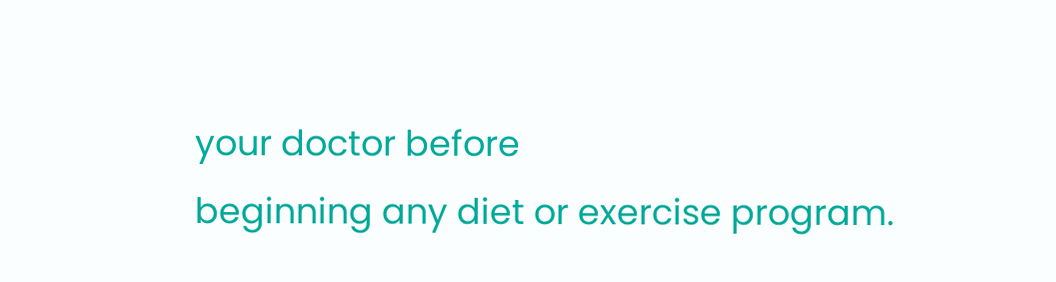your doctor before
beginning any diet or exercise program.